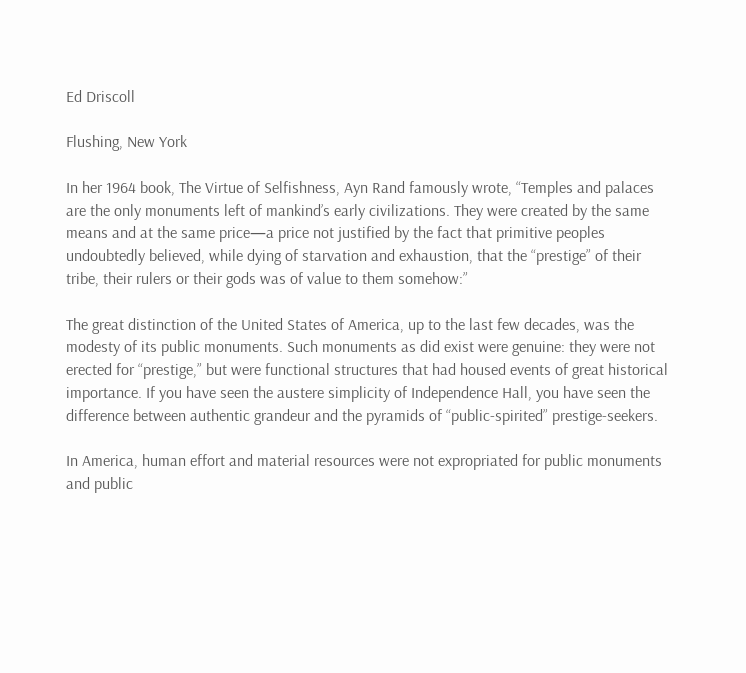Ed Driscoll

Flushing, New York

In her 1964 book, The Virtue of Selfishness, Ayn Rand famously wrote, “Temples and palaces are the only monuments left of mankind’s early civilizations. They were created by the same means and at the same price—a price not justified by the fact that primitive peoples undoubtedly believed, while dying of starvation and exhaustion, that the “prestige” of their tribe, their rulers or their gods was of value to them somehow:”

The great distinction of the United States of America, up to the last few decades, was the modesty of its public monuments. Such monuments as did exist were genuine: they were not erected for “prestige,” but were functional structures that had housed events of great historical importance. If you have seen the austere simplicity of Independence Hall, you have seen the difference between authentic grandeur and the pyramids of “public-spirited” prestige-seekers.

In America, human effort and material resources were not expropriated for public monuments and public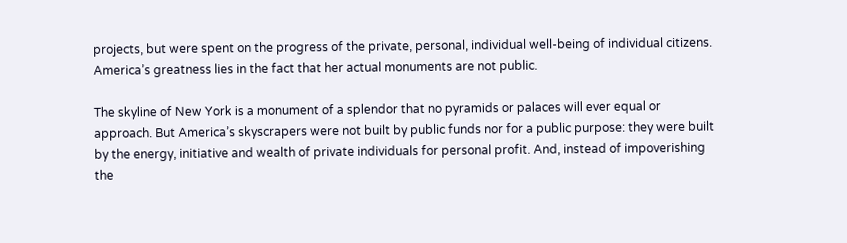projects, but were spent on the progress of the private, personal, individual well-being of individual citizens. America’s greatness lies in the fact that her actual monuments are not public.

The skyline of New York is a monument of a splendor that no pyramids or palaces will ever equal or approach. But America’s skyscrapers were not built by public funds nor for a public purpose: they were built by the energy, initiative and wealth of private individuals for personal profit. And, instead of impoverishing the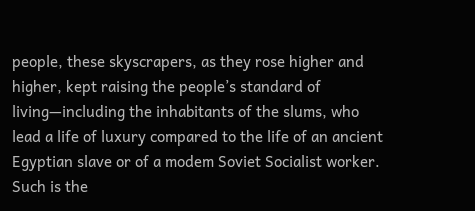people, these skyscrapers, as they rose higher and higher, kept raising the people’s standard of living—including the inhabitants of the slums, who lead a life of luxury compared to the life of an ancient Egyptian slave or of a modem Soviet Socialist worker. Such is the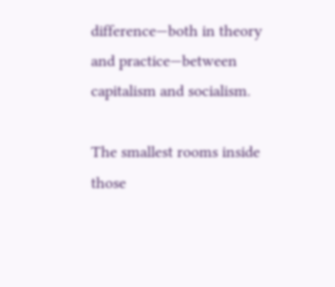difference—both in theory and practice—between capitalism and socialism.

The smallest rooms inside those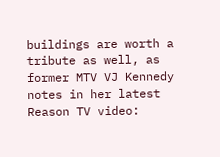buildings are worth a tribute as well, as former MTV VJ Kennedy notes in her latest Reason TV video: